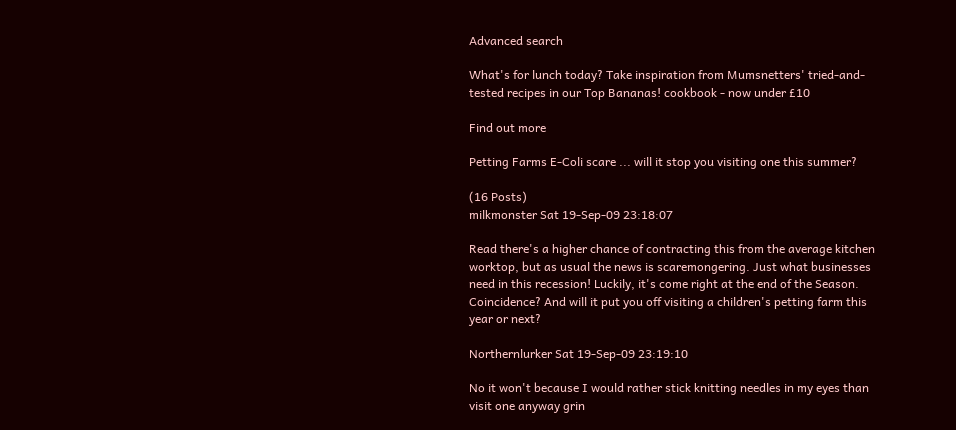Advanced search

What's for lunch today? Take inspiration from Mumsnetters' tried-and-tested recipes in our Top Bananas! cookbook - now under £10

Find out more

Petting Farms E-Coli scare ... will it stop you visiting one this summer?

(16 Posts)
milkmonster Sat 19-Sep-09 23:18:07

Read there's a higher chance of contracting this from the average kitchen worktop, but as usual the news is scaremongering. Just what businesses need in this recession! Luckily, it's come right at the end of the Season. Coincidence? And will it put you off visiting a children's petting farm this year or next?

Northernlurker Sat 19-Sep-09 23:19:10

No it won't because I would rather stick knitting needles in my eyes than visit one anyway grin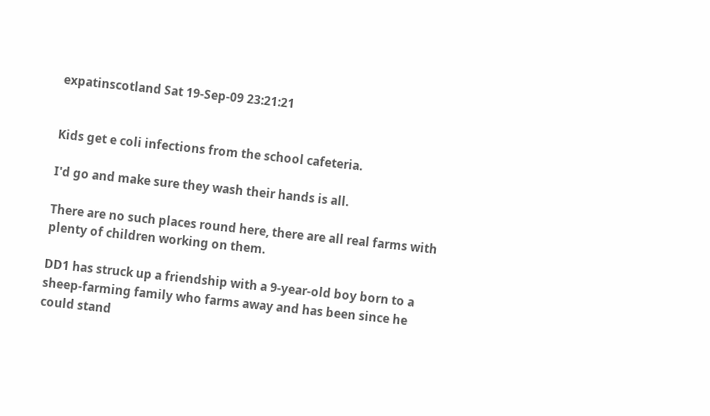expatinscotland Sat 19-Sep-09 23:21:21


Kids get e coli infections from the school cafeteria.

I'd go and make sure they wash their hands is all.

There are no such places round here, there are all real farms with plenty of children working on them.

DD1 has struck up a friendship with a 9-year-old boy born to a sheep-farming family who farms away and has been since he could stand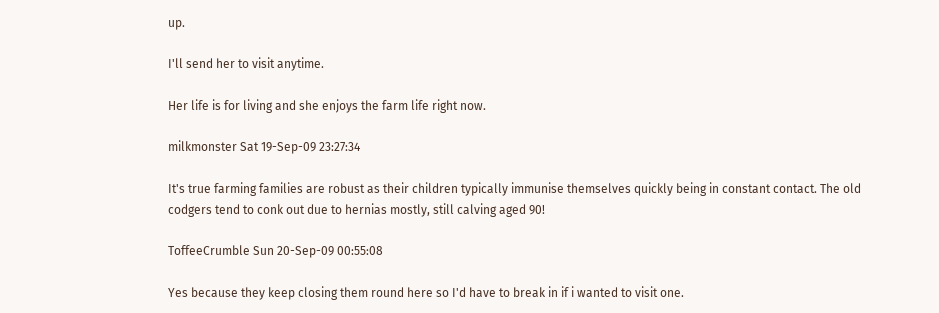up.

I'll send her to visit anytime.

Her life is for living and she enjoys the farm life right now.

milkmonster Sat 19-Sep-09 23:27:34

It's true farming families are robust as their children typically immunise themselves quickly being in constant contact. The old codgers tend to conk out due to hernias mostly, still calving aged 90!

ToffeeCrumble Sun 20-Sep-09 00:55:08

Yes because they keep closing them round here so I'd have to break in if i wanted to visit one.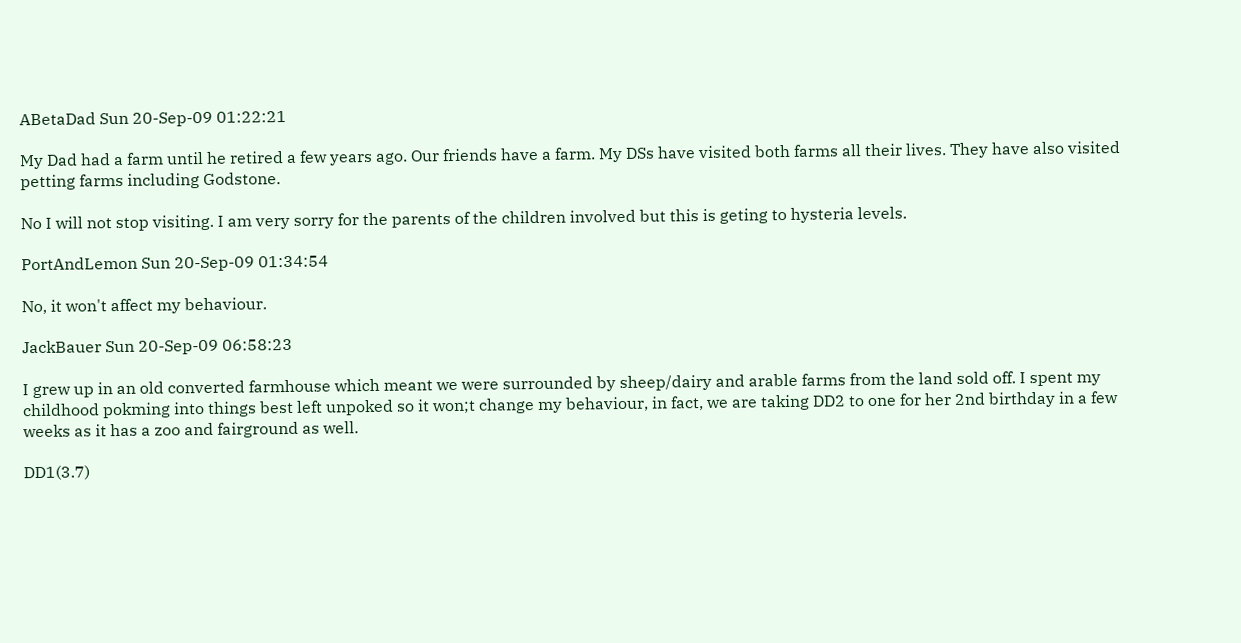ABetaDad Sun 20-Sep-09 01:22:21

My Dad had a farm until he retired a few years ago. Our friends have a farm. My DSs have visited both farms all their lives. They have also visited petting farms including Godstone.

No I will not stop visiting. I am very sorry for the parents of the children involved but this is geting to hysteria levels.

PortAndLemon Sun 20-Sep-09 01:34:54

No, it won't affect my behaviour.

JackBauer Sun 20-Sep-09 06:58:23

I grew up in an old converted farmhouse which meant we were surrounded by sheep/dairy and arable farms from the land sold off. I spent my childhood pokming into things best left unpoked so it won;t change my behaviour, in fact, we are taking DD2 to one for her 2nd birthday in a few weeks as it has a zoo and fairground as well.

DD1(3.7)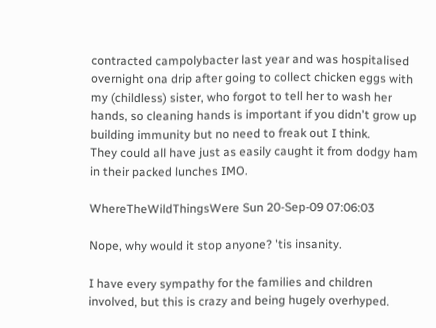contracted campolybacter last year and was hospitalised overnight ona drip after going to collect chicken eggs with my (childless) sister, who forgot to tell her to wash her hands, so cleaning hands is important if you didn't grow up building immunity but no need to freak out I think.
They could all have just as easily caught it from dodgy ham in their packed lunches IMO.

WhereTheWildThingsWere Sun 20-Sep-09 07:06:03

Nope, why would it stop anyone? 'tis insanity.

I have every sympathy for the families and children involved, but this is crazy and being hugely overhyped.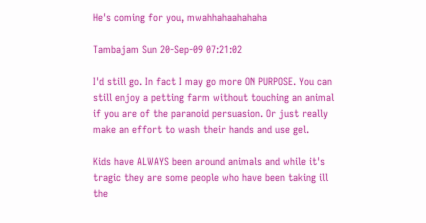He's coming for you, mwahhahaahahaha

Tambajam Sun 20-Sep-09 07:21:02

I'd still go. In fact I may go more ON PURPOSE. You can still enjoy a petting farm without touching an animal if you are of the paranoid persuasion. Or just really make an effort to wash their hands and use gel.

Kids have ALWAYS been around animals and while it's tragic they are some people who have been taking ill the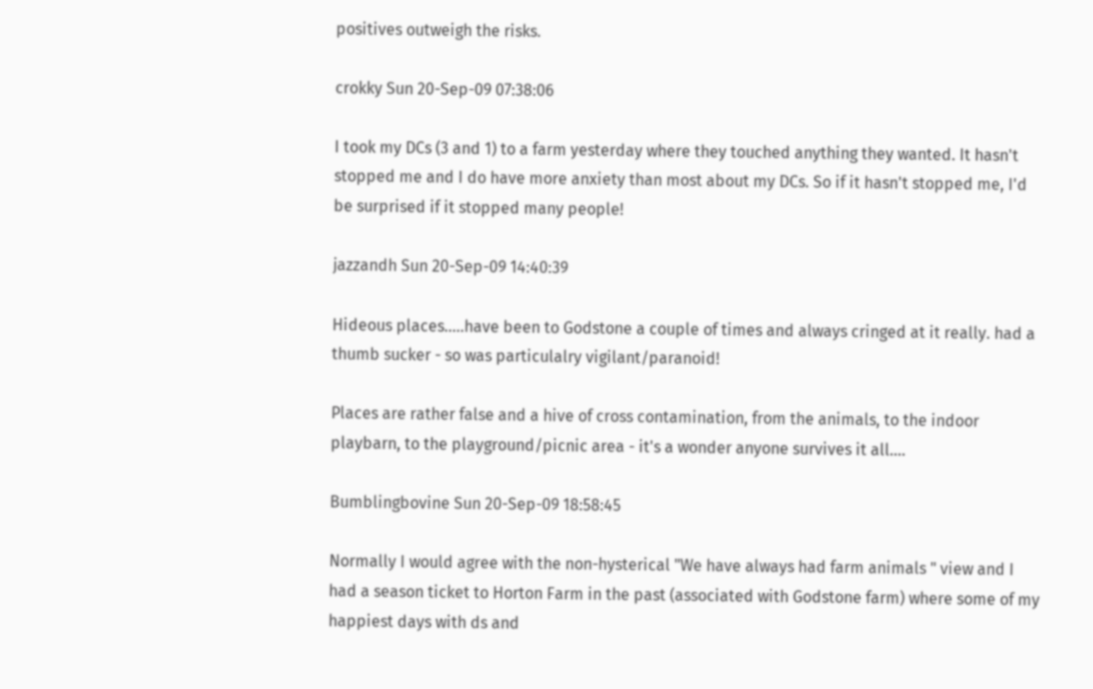positives outweigh the risks.

crokky Sun 20-Sep-09 07:38:06

I took my DCs (3 and 1) to a farm yesterday where they touched anything they wanted. It hasn't stopped me and I do have more anxiety than most about my DCs. So if it hasn't stopped me, I'd be surprised if it stopped many people!

jazzandh Sun 20-Sep-09 14:40:39

Hideous places.....have been to Godstone a couple of times and always cringed at it really. had a thumb sucker - so was particulalry vigilant/paranoid!

Places are rather false and a hive of cross contamination, from the animals, to the indoor playbarn, to the playground/picnic area - it's a wonder anyone survives it all....

Bumblingbovine Sun 20-Sep-09 18:58:45

Normally I would agree with the non-hysterical "We have always had farm animals " view and I had a season ticket to Horton Farm in the past (associated with Godstone farm) where some of my happiest days with ds and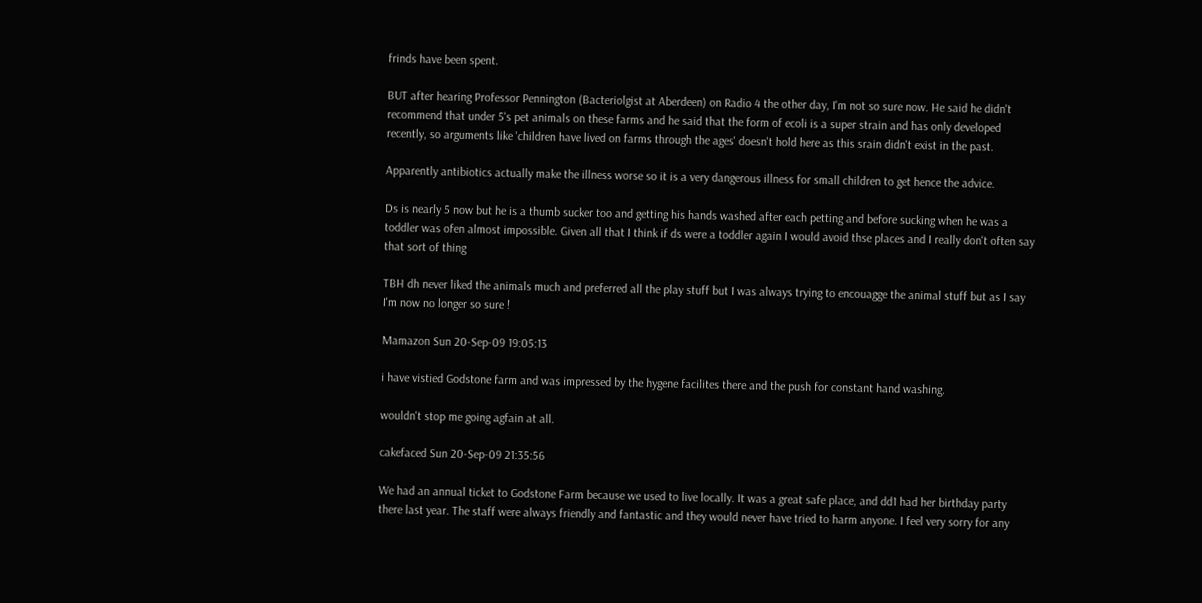frinds have been spent.

BUT after hearing Professor Pennington (Bacteriolgist at Aberdeen) on Radio 4 the other day, I'm not so sure now. He said he didn't recommend that under 5's pet animals on these farms and he said that the form of ecoli is a super strain and has only developed recently, so arguments like 'children have lived on farms through the ages' doesn't hold here as this srain didn't exist in the past.

Apparently antibiotics actually make the illness worse so it is a very dangerous illness for small children to get hence the advice.

Ds is nearly 5 now but he is a thumb sucker too and getting his hands washed after each petting and before sucking when he was a toddler was ofen almost impossible. Given all that I think if ds were a toddler again I would avoid thse places and I really don't often say that sort of thing

TBH dh never liked the animals much and preferred all the play stuff but I was always trying to encouagge the animal stuff but as I say I'm now no longer so sure !

Mamazon Sun 20-Sep-09 19:05:13

i have vistied Godstone farm and was impressed by the hygene facilites there and the push for constant hand washing.

wouldn't stop me going agfain at all.

cakefaced Sun 20-Sep-09 21:35:56

We had an annual ticket to Godstone Farm because we used to live locally. It was a great safe place, and dd1 had her birthday party there last year. The staff were always friendly and fantastic and they would never have tried to harm anyone. I feel very sorry for any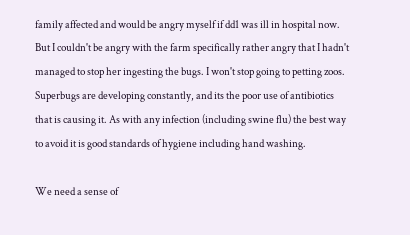family affected and would be angry myself if dd1 was ill in hospital now. But I couldn't be angry with the farm specifically rather angry that I hadn't managed to stop her ingesting the bugs. I won't stop going to petting zoos. Superbugs are developing constantly, and its the poor use of antibiotics that is causing it. As with any infection (including swine flu) the best way to avoid it is good standards of hygiene including hand washing.

We need a sense of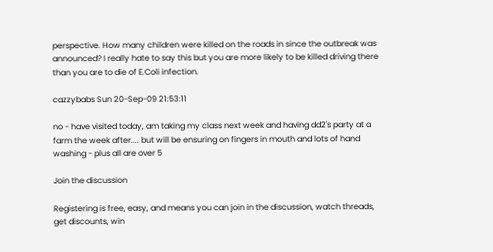perspective. How many children were killed on the roads in since the outbreak was announced? I really hate to say this but you are more likely to be killed driving there than you are to die of E.Coli infection.

cazzybabs Sun 20-Sep-09 21:53:11

no - have visited today, am taking my class next week and having dd2's party at a farm the week after.... but will be ensuring on fingers in mouth and lots of hand washing - plus all are over 5

Join the discussion

Registering is free, easy, and means you can join in the discussion, watch threads, get discounts, win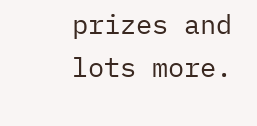prizes and lots more.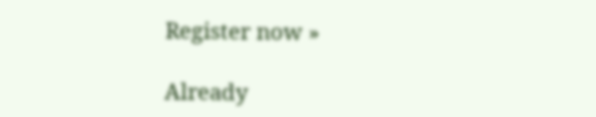Register now »

Already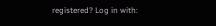registered? Log in with: